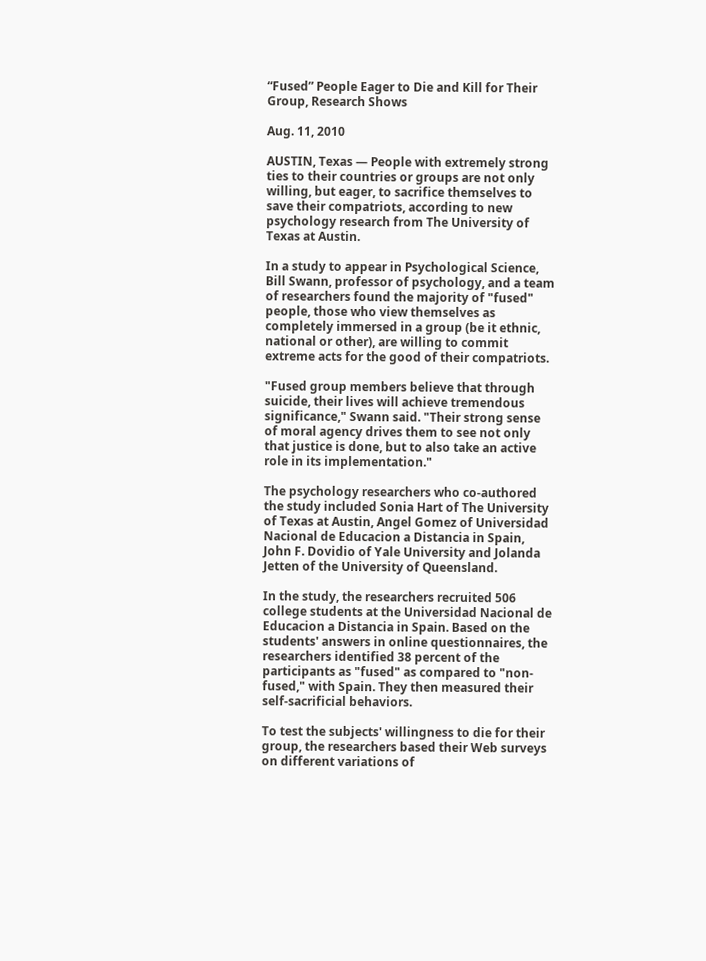“Fused” People Eager to Die and Kill for Their Group, Research Shows

Aug. 11, 2010

AUSTIN, Texas — People with extremely strong ties to their countries or groups are not only willing, but eager, to sacrifice themselves to save their compatriots, according to new psychology research from The University of Texas at Austin.

In a study to appear in Psychological Science, Bill Swann, professor of psychology, and a team of researchers found the majority of "fused" people, those who view themselves as completely immersed in a group (be it ethnic, national or other), are willing to commit extreme acts for the good of their compatriots.

"Fused group members believe that through suicide, their lives will achieve tremendous significance," Swann said. "Their strong sense of moral agency drives them to see not only that justice is done, but to also take an active role in its implementation."

The psychology researchers who co-authored the study included Sonia Hart of The University of Texas at Austin, Angel Gomez of Universidad Nacional de Educacion a Distancia in Spain, John F. Dovidio of Yale University and Jolanda Jetten of the University of Queensland.

In the study, the researchers recruited 506 college students at the Universidad Nacional de Educacion a Distancia in Spain. Based on the students' answers in online questionnaires, the researchers identified 38 percent of the participants as "fused" as compared to "non-fused," with Spain. They then measured their self-sacrificial behaviors.

To test the subjects' willingness to die for their group, the researchers based their Web surveys on different variations of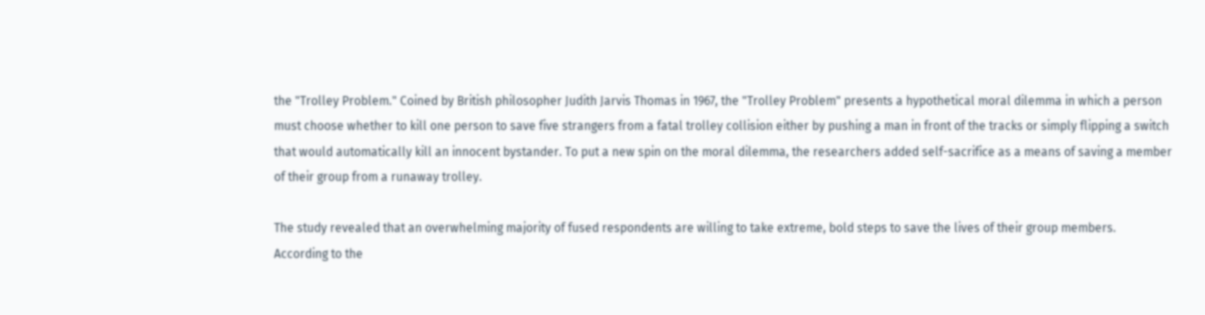the "Trolley Problem." Coined by British philosopher Judith Jarvis Thomas in 1967, the "Trolley Problem" presents a hypothetical moral dilemma in which a person must choose whether to kill one person to save five strangers from a fatal trolley collision either by pushing a man in front of the tracks or simply flipping a switch that would automatically kill an innocent bystander. To put a new spin on the moral dilemma, the researchers added self-sacrifice as a means of saving a member of their group from a runaway trolley.

The study revealed that an overwhelming majority of fused respondents are willing to take extreme, bold steps to save the lives of their group members. According to the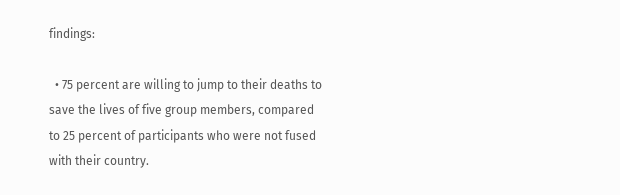findings:

  • 75 percent are willing to jump to their deaths to save the lives of five group members, compared to 25 percent of participants who were not fused with their country.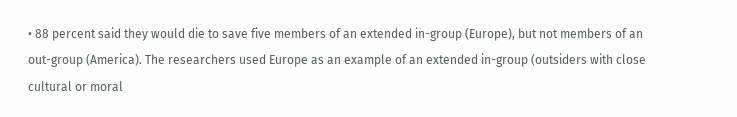• 88 percent said they would die to save five members of an extended in-group (Europe), but not members of an out-group (America). The researchers used Europe as an example of an extended in-group (outsiders with close cultural or moral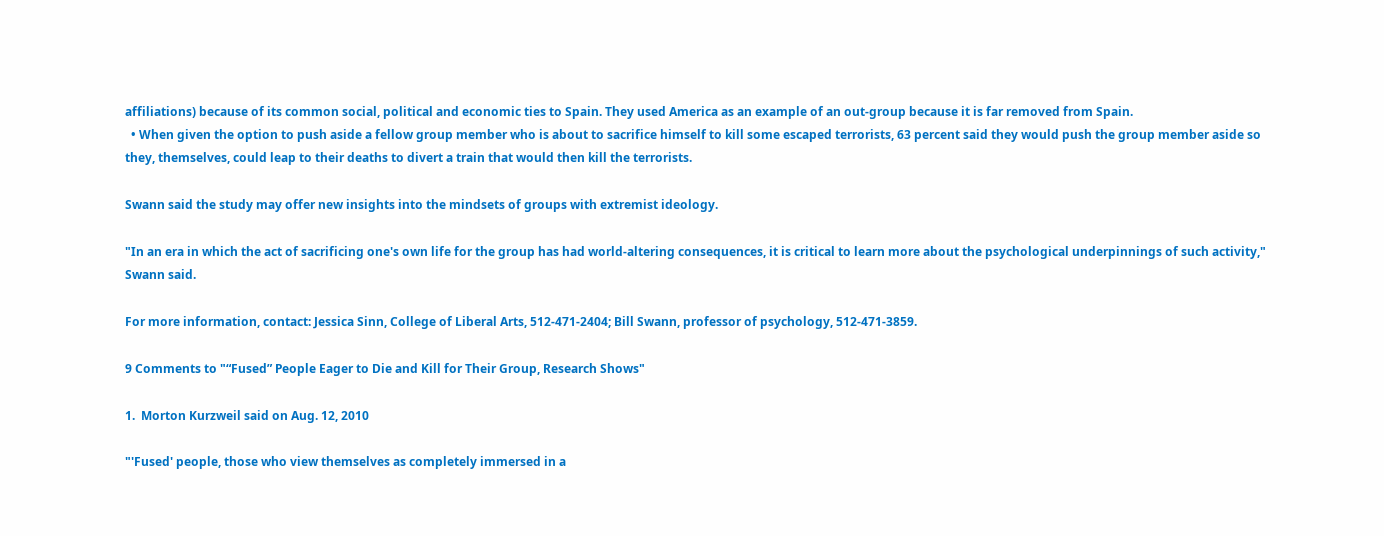affiliations) because of its common social, political and economic ties to Spain. They used America as an example of an out-group because it is far removed from Spain.
  • When given the option to push aside a fellow group member who is about to sacrifice himself to kill some escaped terrorists, 63 percent said they would push the group member aside so they, themselves, could leap to their deaths to divert a train that would then kill the terrorists.

Swann said the study may offer new insights into the mindsets of groups with extremist ideology.

"In an era in which the act of sacrificing one's own life for the group has had world-altering consequences, it is critical to learn more about the psychological underpinnings of such activity," Swann said.

For more information, contact: Jessica Sinn, College of Liberal Arts, 512-471-2404; Bill Swann, professor of psychology, 512-471-3859.

9 Comments to "“Fused” People Eager to Die and Kill for Their Group, Research Shows"

1.  Morton Kurzweil said on Aug. 12, 2010

"'Fused' people, those who view themselves as completely immersed in a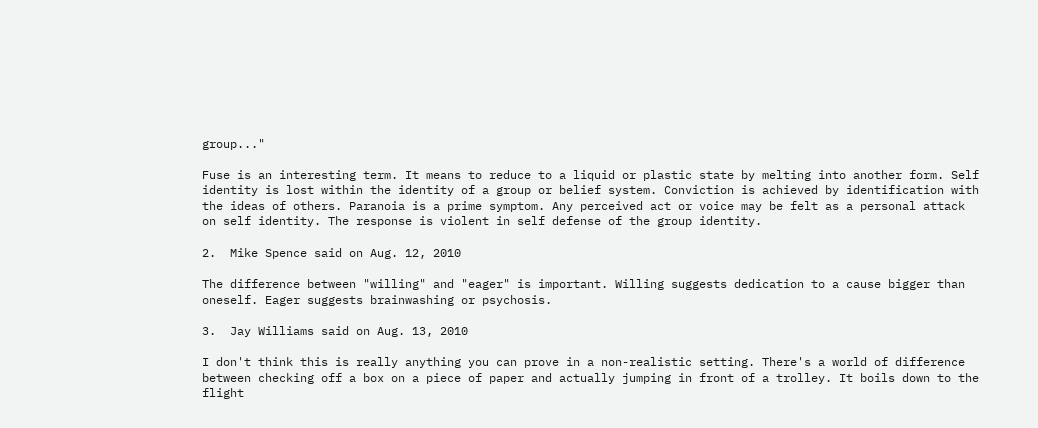group..."

Fuse is an interesting term. It means to reduce to a liquid or plastic state by melting into another form. Self identity is lost within the identity of a group or belief system. Conviction is achieved by identification with the ideas of others. Paranoia is a prime symptom. Any perceived act or voice may be felt as a personal attack on self identity. The response is violent in self defense of the group identity.

2.  Mike Spence said on Aug. 12, 2010

The difference between "willing" and "eager" is important. Willing suggests dedication to a cause bigger than oneself. Eager suggests brainwashing or psychosis.

3.  Jay Williams said on Aug. 13, 2010

I don't think this is really anything you can prove in a non-realistic setting. There's a world of difference between checking off a box on a piece of paper and actually jumping in front of a trolley. It boils down to the flight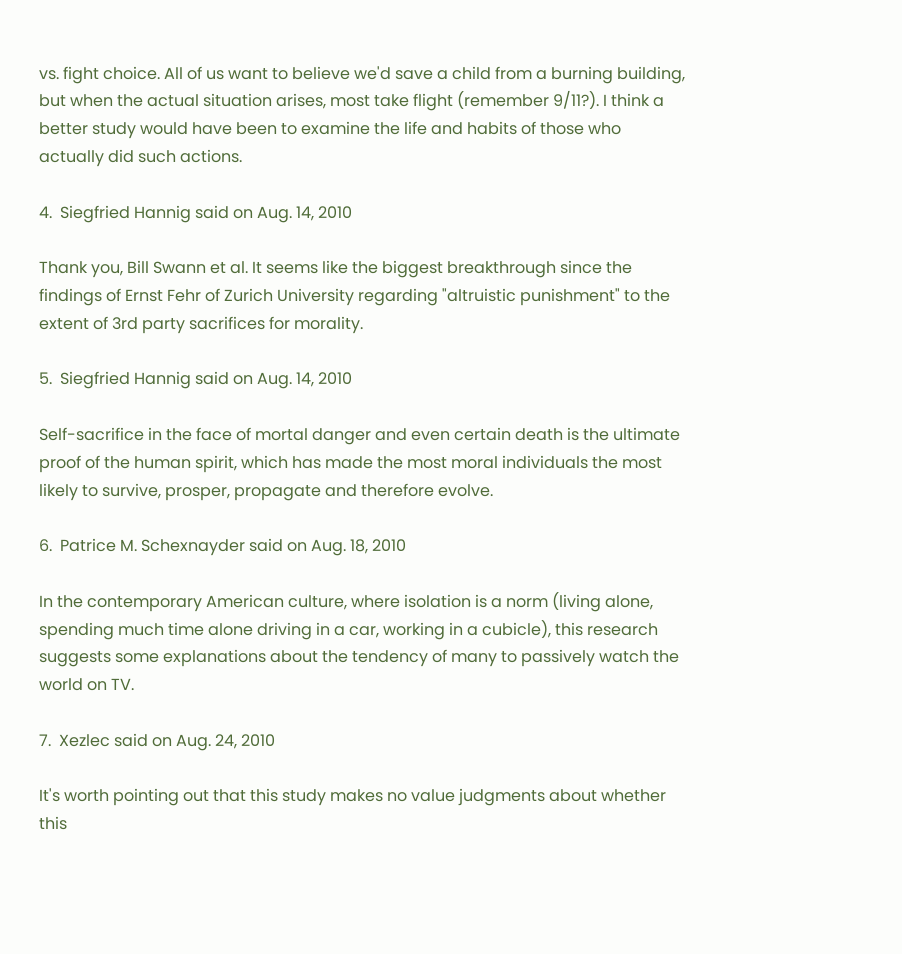vs. fight choice. All of us want to believe we'd save a child from a burning building, but when the actual situation arises, most take flight (remember 9/11?). I think a better study would have been to examine the life and habits of those who actually did such actions.

4.  Siegfried Hannig said on Aug. 14, 2010

Thank you, Bill Swann et al. It seems like the biggest breakthrough since the findings of Ernst Fehr of Zurich University regarding "altruistic punishment" to the extent of 3rd party sacrifices for morality.

5.  Siegfried Hannig said on Aug. 14, 2010

Self-sacrifice in the face of mortal danger and even certain death is the ultimate proof of the human spirit, which has made the most moral individuals the most likely to survive, prosper, propagate and therefore evolve.

6.  Patrice M. Schexnayder said on Aug. 18, 2010

In the contemporary American culture, where isolation is a norm (living alone, spending much time alone driving in a car, working in a cubicle), this research suggests some explanations about the tendency of many to passively watch the world on TV.

7.  Xezlec said on Aug. 24, 2010

It's worth pointing out that this study makes no value judgments about whether this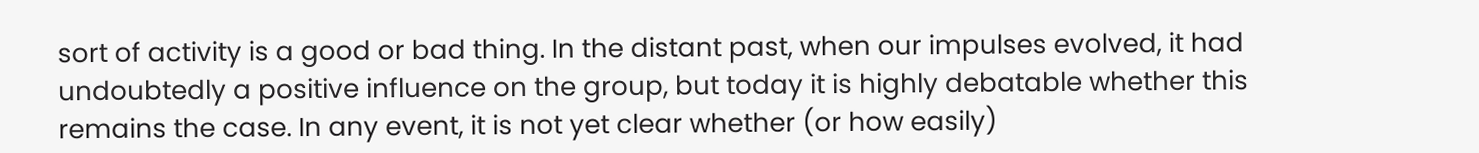sort of activity is a good or bad thing. In the distant past, when our impulses evolved, it had undoubtedly a positive influence on the group, but today it is highly debatable whether this remains the case. In any event, it is not yet clear whether (or how easily)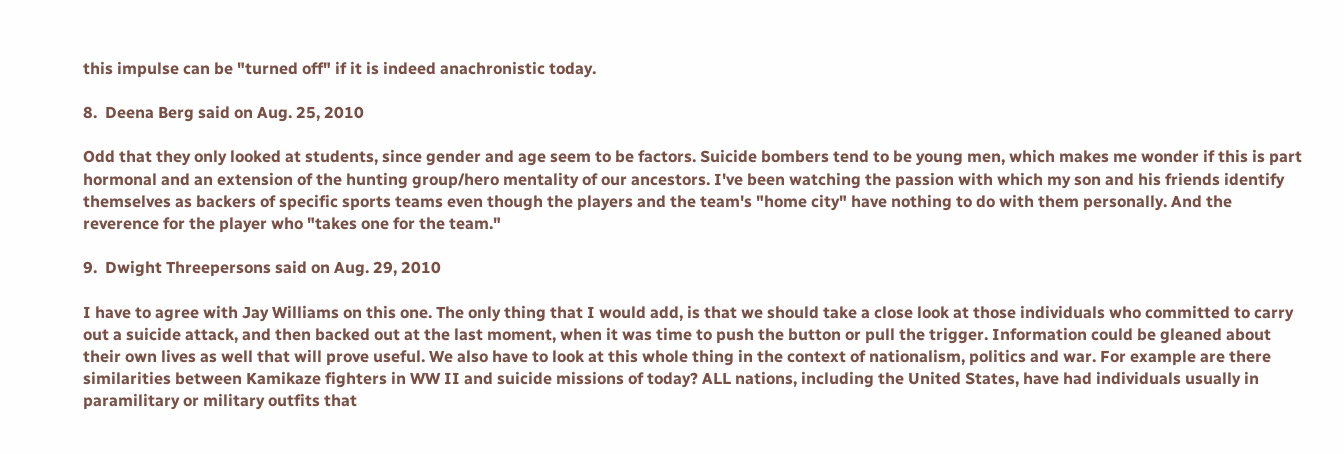this impulse can be "turned off" if it is indeed anachronistic today.

8.  Deena Berg said on Aug. 25, 2010

Odd that they only looked at students, since gender and age seem to be factors. Suicide bombers tend to be young men, which makes me wonder if this is part hormonal and an extension of the hunting group/hero mentality of our ancestors. I've been watching the passion with which my son and his friends identify themselves as backers of specific sports teams even though the players and the team's "home city" have nothing to do with them personally. And the reverence for the player who "takes one for the team."

9.  Dwight Threepersons said on Aug. 29, 2010

I have to agree with Jay Williams on this one. The only thing that I would add, is that we should take a close look at those individuals who committed to carry out a suicide attack, and then backed out at the last moment, when it was time to push the button or pull the trigger. Information could be gleaned about their own lives as well that will prove useful. We also have to look at this whole thing in the context of nationalism, politics and war. For example are there similarities between Kamikaze fighters in WW II and suicide missions of today? ALL nations, including the United States, have had individuals usually in paramilitary or military outfits that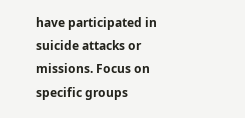have participated in suicide attacks or missions. Focus on specific groups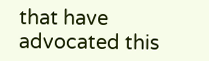that have advocated this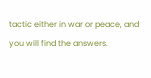tactic either in war or peace, and you will find the answers.